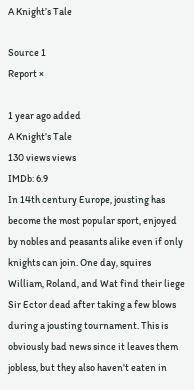A Knight’s Tale

Source 1
Report ×

1 year ago added
A Knight’s Tale
130 views views
IMDb: 6.9
In 14th century Europe, jousting has become the most popular sport, enjoyed by nobles and peasants alike even if only knights can join. One day, squires William, Roland, and Wat find their liege Sir Ector dead after taking a few blows during a jousting tournament. This is obviously bad news since it leaves them jobless, but they also haven't eaten in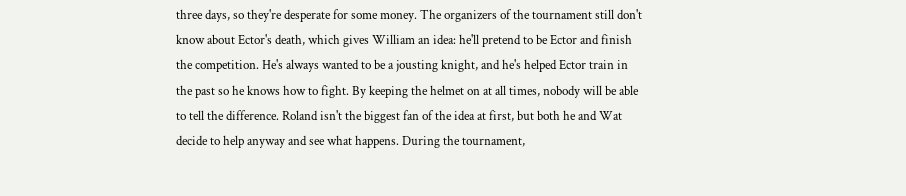three days, so they're desperate for some money. The organizers of the tournament still don't know about Ector's death, which gives William an idea: he'll pretend to be Ector and finish the competition. He's always wanted to be a jousting knight, and he's helped Ector train in the past so he knows how to fight. By keeping the helmet on at all times, nobody will be able to tell the difference. Roland isn't the biggest fan of the idea at first, but both he and Wat decide to help anyway and see what happens. During the tournament,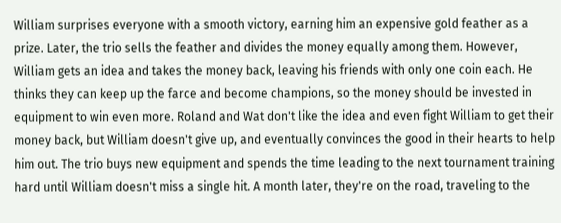William surprises everyone with a smooth victory, earning him an expensive gold feather as a prize. Later, the trio sells the feather and divides the money equally among them. However, William gets an idea and takes the money back, leaving his friends with only one coin each. He thinks they can keep up the farce and become champions, so the money should be invested in equipment to win even more. Roland and Wat don't like the idea and even fight William to get their money back, but William doesn't give up, and eventually convinces the good in their hearts to help him out. The trio buys new equipment and spends the time leading to the next tournament training hard until William doesn't miss a single hit. A month later, they're on the road, traveling to the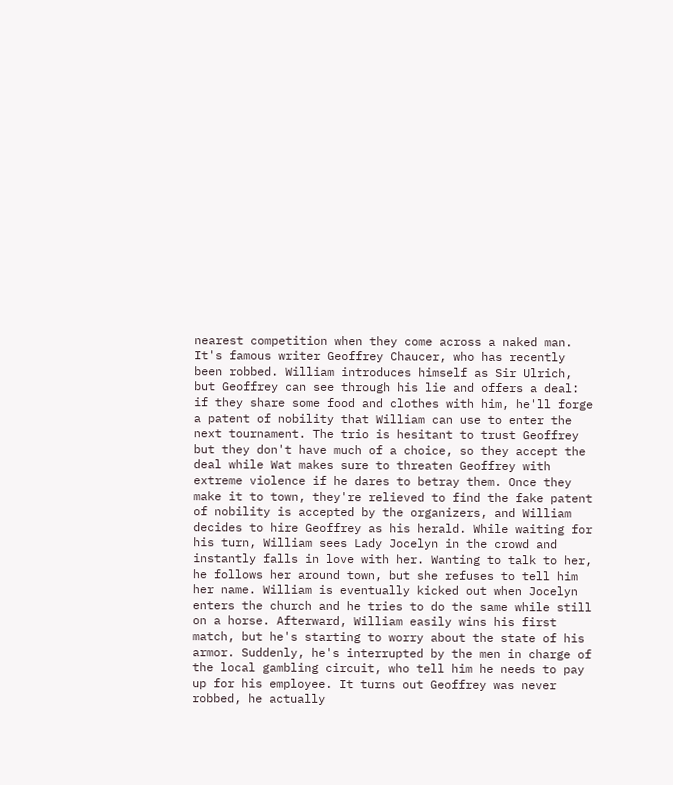nearest competition when they come across a naked man. It's famous writer Geoffrey Chaucer, who has recently been robbed. William introduces himself as Sir Ulrich, but Geoffrey can see through his lie and offers a deal: if they share some food and clothes with him, he'll forge a patent of nobility that William can use to enter the next tournament. The trio is hesitant to trust Geoffrey but they don't have much of a choice, so they accept the deal while Wat makes sure to threaten Geoffrey with extreme violence if he dares to betray them. Once they make it to town, they're relieved to find the fake patent of nobility is accepted by the organizers, and William decides to hire Geoffrey as his herald. While waiting for his turn, William sees Lady Jocelyn in the crowd and instantly falls in love with her. Wanting to talk to her, he follows her around town, but she refuses to tell him her name. William is eventually kicked out when Jocelyn enters the church and he tries to do the same while still on a horse. Afterward, William easily wins his first match, but he's starting to worry about the state of his armor. Suddenly, he's interrupted by the men in charge of the local gambling circuit, who tell him he needs to pay up for his employee. It turns out Geoffrey was never robbed, he actually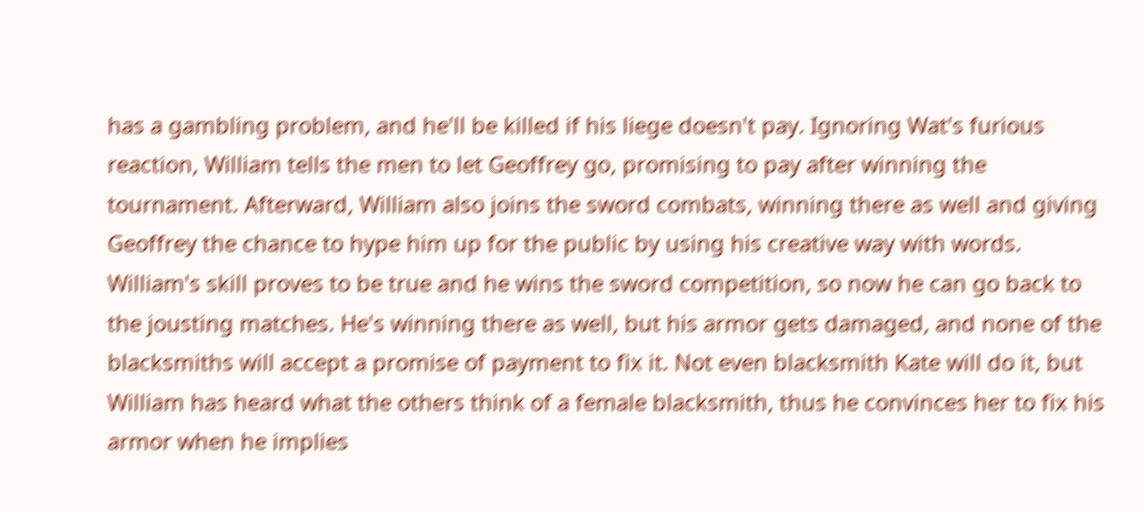has a gambling problem, and he'll be killed if his liege doesn't pay. Ignoring Wat's furious reaction, William tells the men to let Geoffrey go, promising to pay after winning the tournament. Afterward, William also joins the sword combats, winning there as well and giving Geoffrey the chance to hype him up for the public by using his creative way with words. William's skill proves to be true and he wins the sword competition, so now he can go back to the jousting matches. He's winning there as well, but his armor gets damaged, and none of the blacksmiths will accept a promise of payment to fix it. Not even blacksmith Kate will do it, but William has heard what the others think of a female blacksmith, thus he convinces her to fix his armor when he implies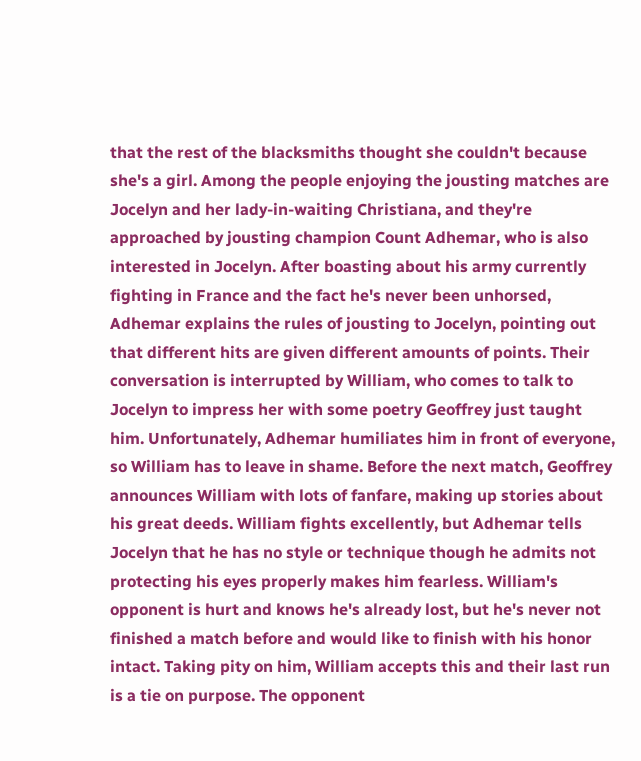that the rest of the blacksmiths thought she couldn't because she's a girl. Among the people enjoying the jousting matches are Jocelyn and her lady-in-waiting Christiana, and they're approached by jousting champion Count Adhemar, who is also interested in Jocelyn. After boasting about his army currently fighting in France and the fact he's never been unhorsed, Adhemar explains the rules of jousting to Jocelyn, pointing out that different hits are given different amounts of points. Their conversation is interrupted by William, who comes to talk to Jocelyn to impress her with some poetry Geoffrey just taught him. Unfortunately, Adhemar humiliates him in front of everyone, so William has to leave in shame. Before the next match, Geoffrey announces William with lots of fanfare, making up stories about his great deeds. William fights excellently, but Adhemar tells Jocelyn that he has no style or technique though he admits not protecting his eyes properly makes him fearless. William's opponent is hurt and knows he's already lost, but he's never not finished a match before and would like to finish with his honor intact. Taking pity on him, William accepts this and their last run is a tie on purpose. The opponent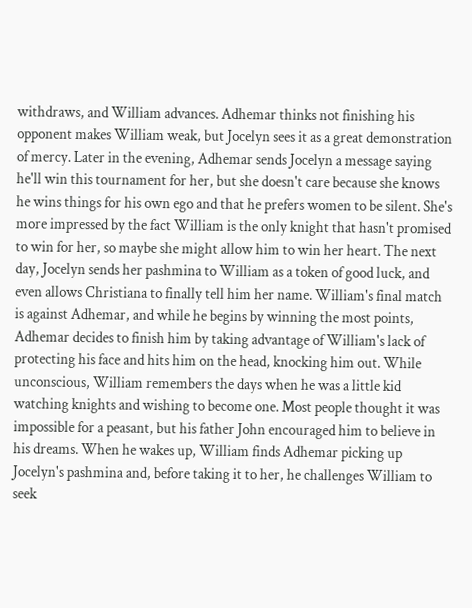withdraws, and William advances. Adhemar thinks not finishing his opponent makes William weak, but Jocelyn sees it as a great demonstration of mercy. Later in the evening, Adhemar sends Jocelyn a message saying he'll win this tournament for her, but she doesn't care because she knows he wins things for his own ego and that he prefers women to be silent. She's more impressed by the fact William is the only knight that hasn't promised to win for her, so maybe she might allow him to win her heart. The next day, Jocelyn sends her pashmina to William as a token of good luck, and even allows Christiana to finally tell him her name. William's final match is against Adhemar, and while he begins by winning the most points, Adhemar decides to finish him by taking advantage of William's lack of protecting his face and hits him on the head, knocking him out. While unconscious, William remembers the days when he was a little kid watching knights and wishing to become one. Most people thought it was impossible for a peasant, but his father John encouraged him to believe in his dreams. When he wakes up, William finds Adhemar picking up Jocelyn's pashmina and, before taking it to her, he challenges William to seek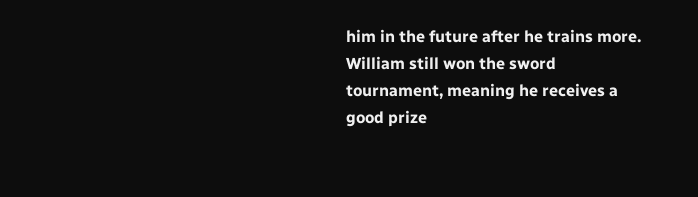him in the future after he trains more. William still won the sword tournament, meaning he receives a good prize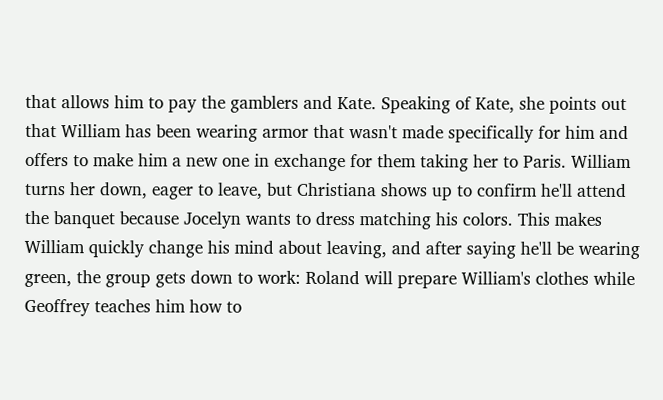that allows him to pay the gamblers and Kate. Speaking of Kate, she points out that William has been wearing armor that wasn't made specifically for him and offers to make him a new one in exchange for them taking her to Paris. William turns her down, eager to leave, but Christiana shows up to confirm he'll attend the banquet because Jocelyn wants to dress matching his colors. This makes William quickly change his mind about leaving, and after saying he'll be wearing green, the group gets down to work: Roland will prepare William's clothes while Geoffrey teaches him how to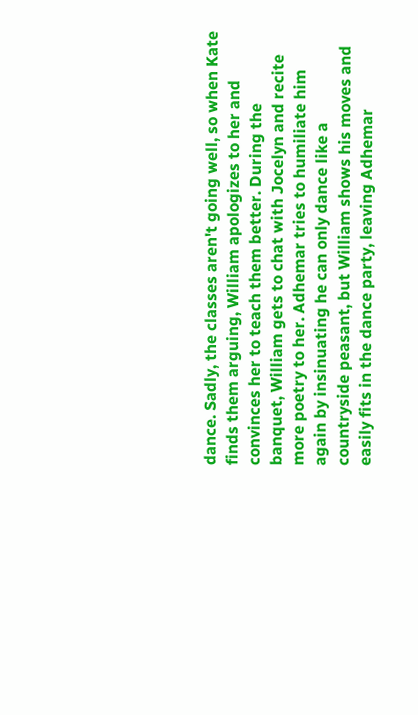dance. Sadly, the classes aren't going well, so when Kate finds them arguing, William apologizes to her and convinces her to teach them better. During the banquet, William gets to chat with Jocelyn and recite more poetry to her. Adhemar tries to humiliate him again by insinuating he can only dance like a countryside peasant, but William shows his moves and easily fits in the dance party, leaving Adhemar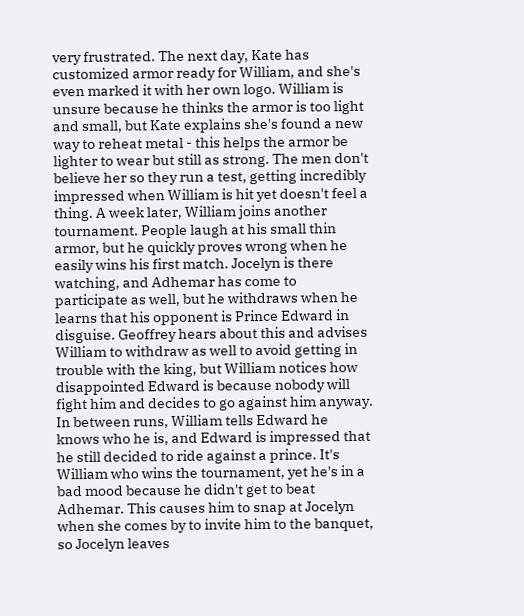very frustrated. The next day, Kate has customized armor ready for William, and she's even marked it with her own logo. William is unsure because he thinks the armor is too light and small, but Kate explains she's found a new way to reheat metal - this helps the armor be lighter to wear but still as strong. The men don't believe her so they run a test, getting incredibly impressed when William is hit yet doesn't feel a thing. A week later, William joins another tournament. People laugh at his small thin armor, but he quickly proves wrong when he easily wins his first match. Jocelyn is there watching, and Adhemar has come to participate as well, but he withdraws when he learns that his opponent is Prince Edward in disguise. Geoffrey hears about this and advises William to withdraw as well to avoid getting in trouble with the king, but William notices how disappointed Edward is because nobody will fight him and decides to go against him anyway. In between runs, William tells Edward he knows who he is, and Edward is impressed that he still decided to ride against a prince. It's William who wins the tournament, yet he's in a bad mood because he didn't get to beat Adhemar. This causes him to snap at Jocelyn when she comes by to invite him to the banquet, so Jocelyn leaves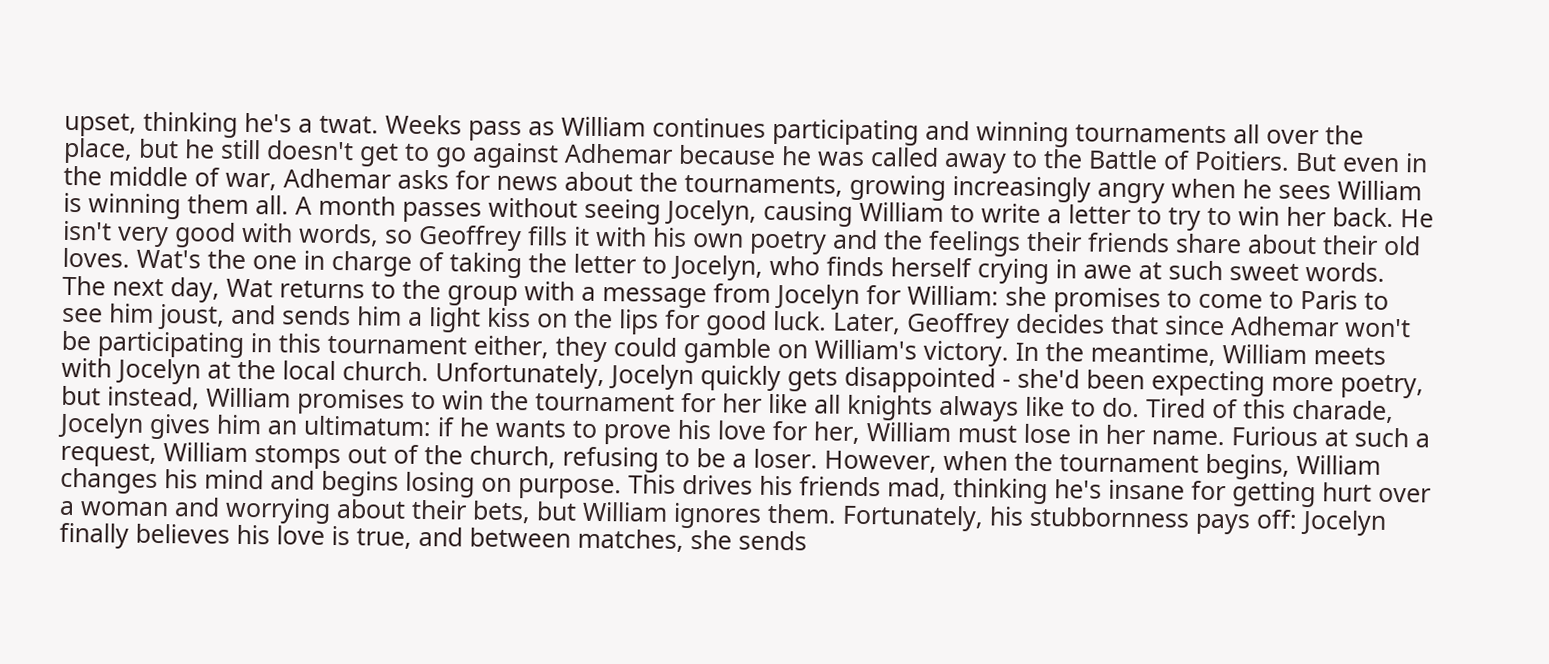upset, thinking he's a twat. Weeks pass as William continues participating and winning tournaments all over the place, but he still doesn't get to go against Adhemar because he was called away to the Battle of Poitiers. But even in the middle of war, Adhemar asks for news about the tournaments, growing increasingly angry when he sees William is winning them all. A month passes without seeing Jocelyn, causing William to write a letter to try to win her back. He isn't very good with words, so Geoffrey fills it with his own poetry and the feelings their friends share about their old loves. Wat's the one in charge of taking the letter to Jocelyn, who finds herself crying in awe at such sweet words. The next day, Wat returns to the group with a message from Jocelyn for William: she promises to come to Paris to see him joust, and sends him a light kiss on the lips for good luck. Later, Geoffrey decides that since Adhemar won't be participating in this tournament either, they could gamble on William's victory. In the meantime, William meets with Jocelyn at the local church. Unfortunately, Jocelyn quickly gets disappointed - she'd been expecting more poetry, but instead, William promises to win the tournament for her like all knights always like to do. Tired of this charade, Jocelyn gives him an ultimatum: if he wants to prove his love for her, William must lose in her name. Furious at such a request, William stomps out of the church, refusing to be a loser. However, when the tournament begins, William changes his mind and begins losing on purpose. This drives his friends mad, thinking he's insane for getting hurt over a woman and worrying about their bets, but William ignores them. Fortunately, his stubbornness pays off: Jocelyn finally believes his love is true, and between matches, she sends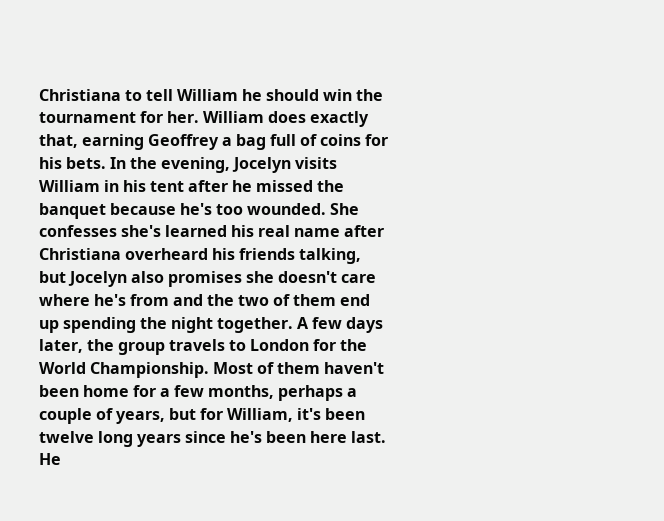Christiana to tell William he should win the tournament for her. William does exactly that, earning Geoffrey a bag full of coins for his bets. In the evening, Jocelyn visits William in his tent after he missed the banquet because he's too wounded. She confesses she's learned his real name after Christiana overheard his friends talking, but Jocelyn also promises she doesn't care where he's from and the two of them end up spending the night together. A few days later, the group travels to London for the World Championship. Most of them haven't been home for a few months, perhaps a couple of years, but for William, it's been twelve long years since he's been here last. He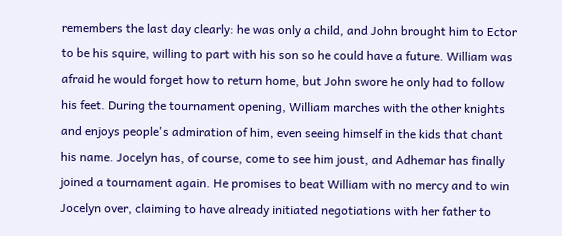remembers the last day clearly: he was only a child, and John brought him to Ector to be his squire, willing to part with his son so he could have a future. William was afraid he would forget how to return home, but John swore he only had to follow his feet. During the tournament opening, William marches with the other knights and enjoys people's admiration of him, even seeing himself in the kids that chant his name. Jocelyn has, of course, come to see him joust, and Adhemar has finally joined a tournament again. He promises to beat William with no mercy and to win Jocelyn over, claiming to have already initiated negotiations with her father to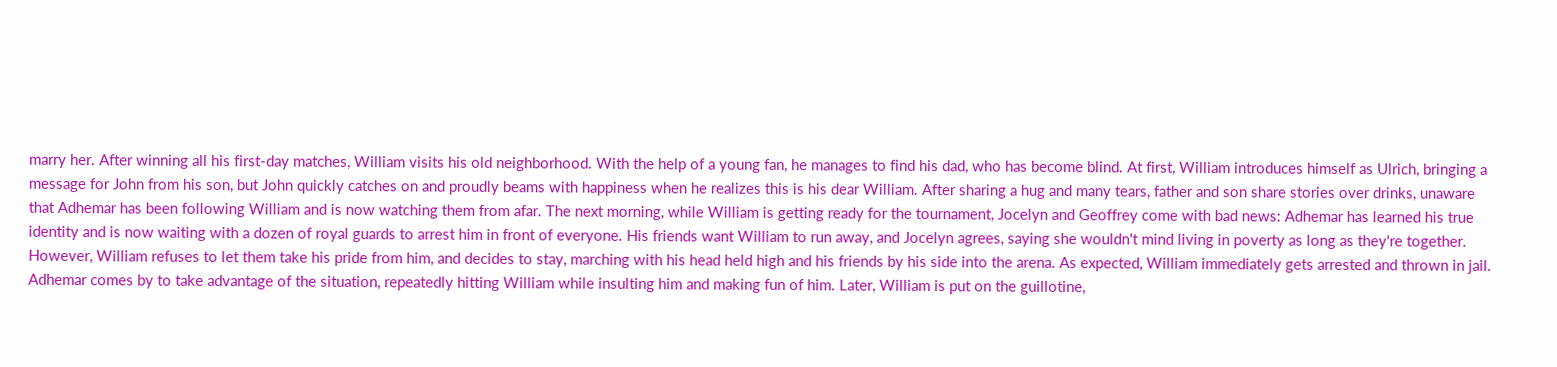marry her. After winning all his first-day matches, William visits his old neighborhood. With the help of a young fan, he manages to find his dad, who has become blind. At first, William introduces himself as Ulrich, bringing a message for John from his son, but John quickly catches on and proudly beams with happiness when he realizes this is his dear William. After sharing a hug and many tears, father and son share stories over drinks, unaware that Adhemar has been following William and is now watching them from afar. The next morning, while William is getting ready for the tournament, Jocelyn and Geoffrey come with bad news: Adhemar has learned his true identity and is now waiting with a dozen of royal guards to arrest him in front of everyone. His friends want William to run away, and Jocelyn agrees, saying she wouldn't mind living in poverty as long as they're together. However, William refuses to let them take his pride from him, and decides to stay, marching with his head held high and his friends by his side into the arena. As expected, William immediately gets arrested and thrown in jail. Adhemar comes by to take advantage of the situation, repeatedly hitting William while insulting him and making fun of him. Later, William is put on the guillotine,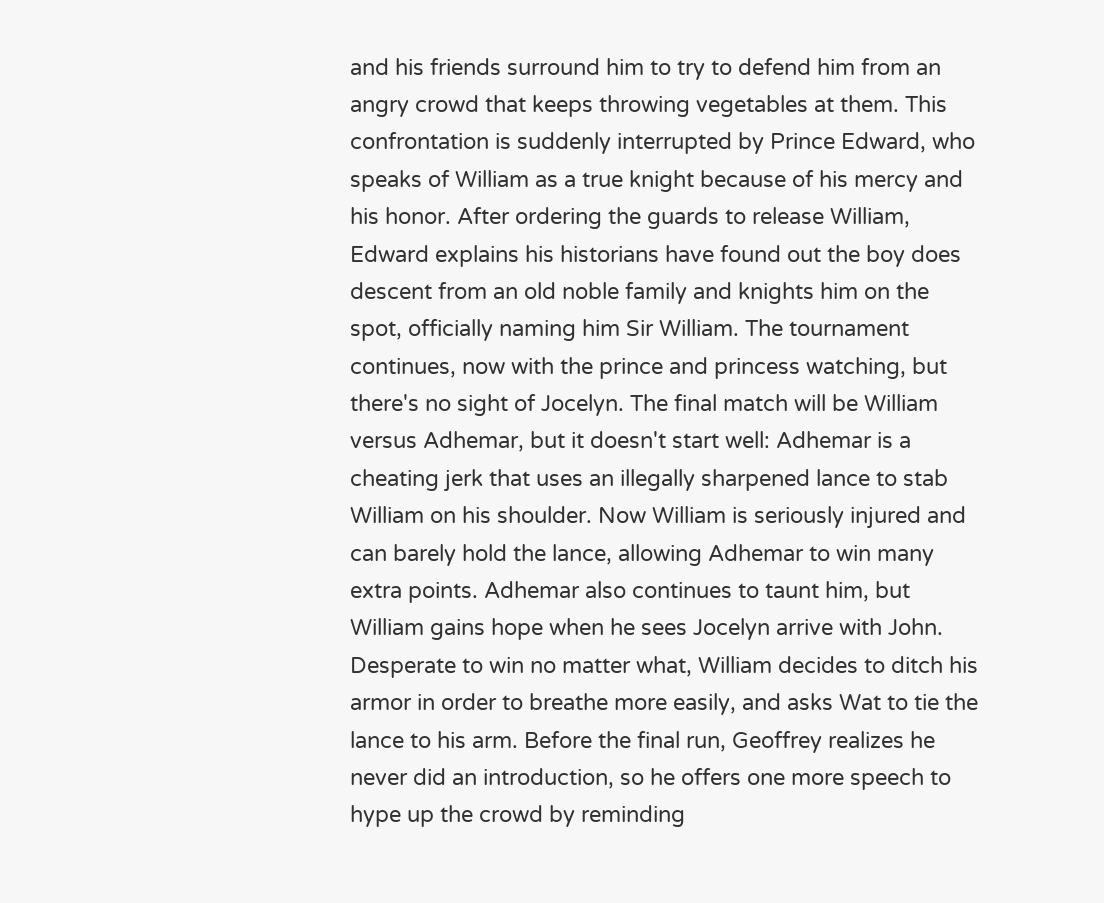and his friends surround him to try to defend him from an angry crowd that keeps throwing vegetables at them. This confrontation is suddenly interrupted by Prince Edward, who speaks of William as a true knight because of his mercy and his honor. After ordering the guards to release William, Edward explains his historians have found out the boy does descent from an old noble family and knights him on the spot, officially naming him Sir William. The tournament continues, now with the prince and princess watching, but there's no sight of Jocelyn. The final match will be William versus Adhemar, but it doesn't start well: Adhemar is a cheating jerk that uses an illegally sharpened lance to stab William on his shoulder. Now William is seriously injured and can barely hold the lance, allowing Adhemar to win many extra points. Adhemar also continues to taunt him, but William gains hope when he sees Jocelyn arrive with John. Desperate to win no matter what, William decides to ditch his armor in order to breathe more easily, and asks Wat to tie the lance to his arm. Before the final run, Geoffrey realizes he never did an introduction, so he offers one more speech to hype up the crowd by reminding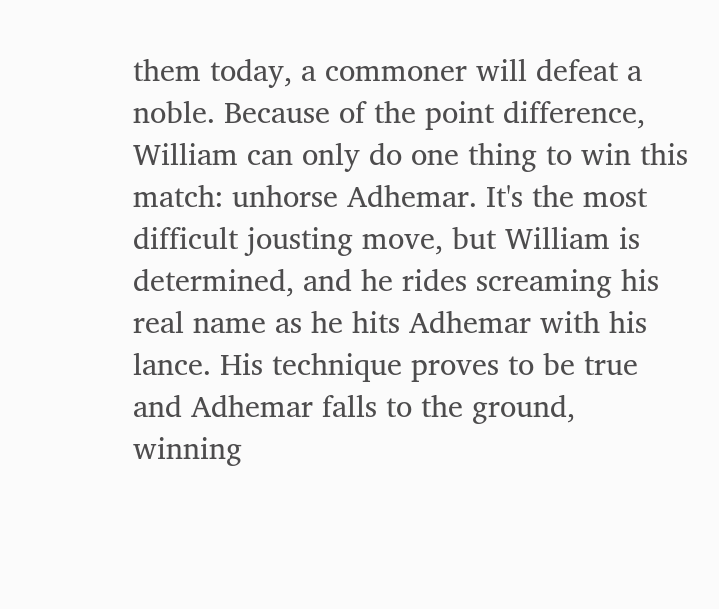them today, a commoner will defeat a noble. Because of the point difference, William can only do one thing to win this match: unhorse Adhemar. It's the most difficult jousting move, but William is determined, and he rides screaming his real name as he hits Adhemar with his lance. His technique proves to be true and Adhemar falls to the ground, winning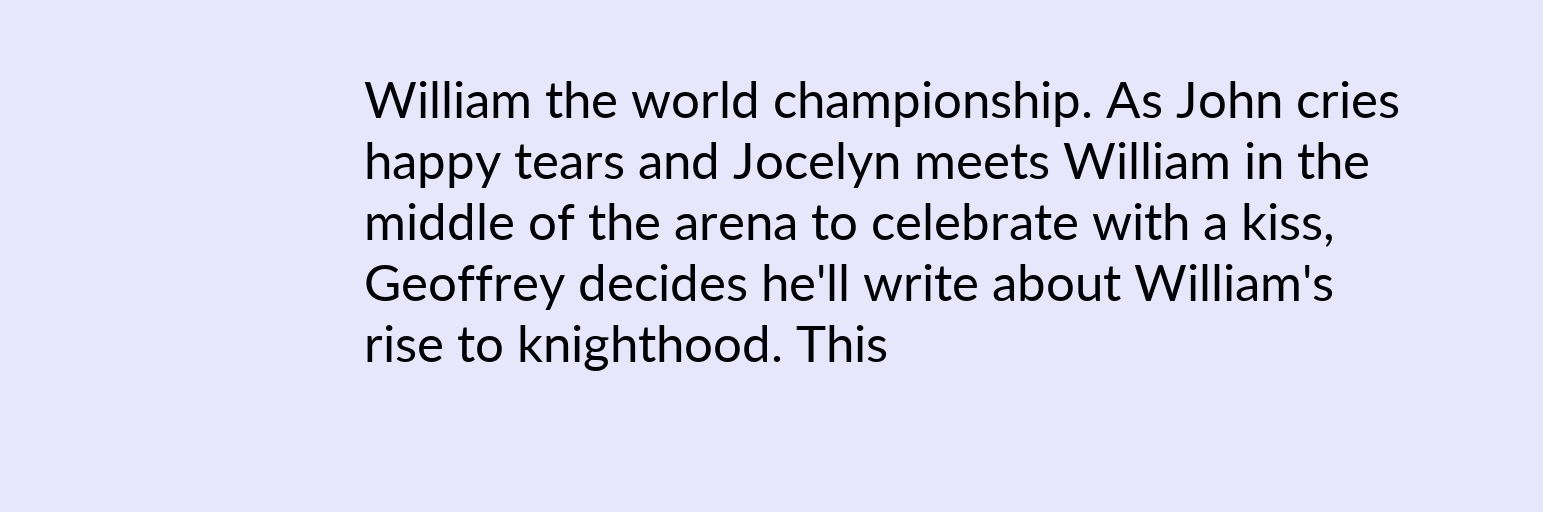William the world championship. As John cries happy tears and Jocelyn meets William in the middle of the arena to celebrate with a kiss, Geoffrey decides he'll write about William's rise to knighthood. This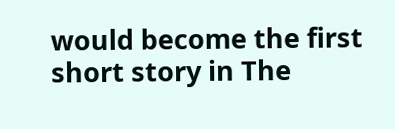would become the first short story in The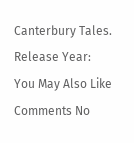Canterbury Tales.
Release Year:
You May Also Like
Comments No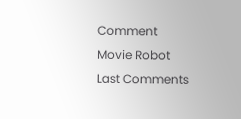Comment
Movie Robot
Last Comments